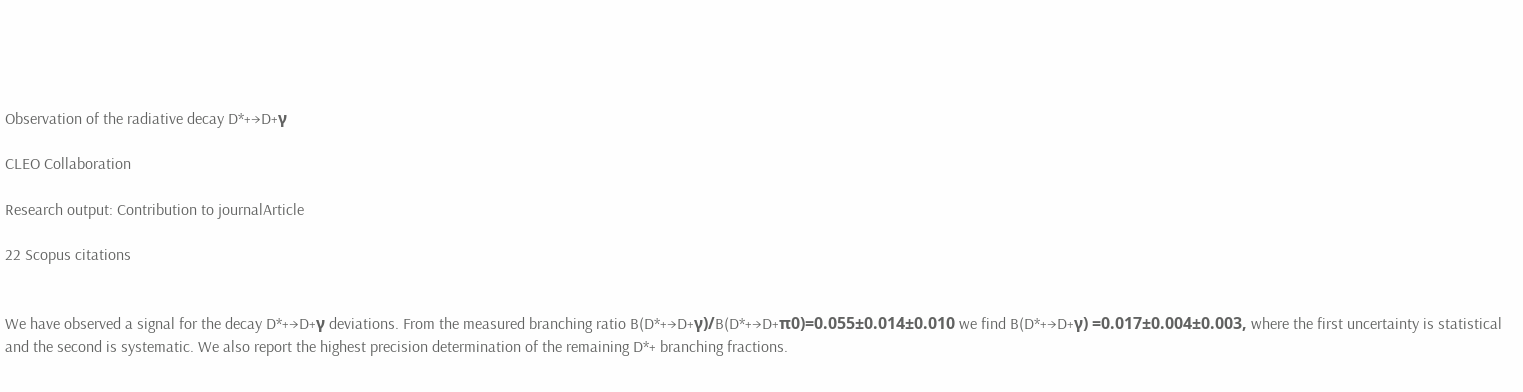Observation of the radiative decay D*+→D+γ

CLEO Collaboration

Research output: Contribution to journalArticle

22 Scopus citations


We have observed a signal for the decay D*+→D+γ deviations. From the measured branching ratio B(D*+→D+γ)/B(D*+→D+π0)=0.055±0.014±0.010 we find B(D*+→D+γ) =0.017±0.004±0.003, where the first uncertainty is statistical and the second is systematic. We also report the highest precision determination of the remaining D*+ branching fractions.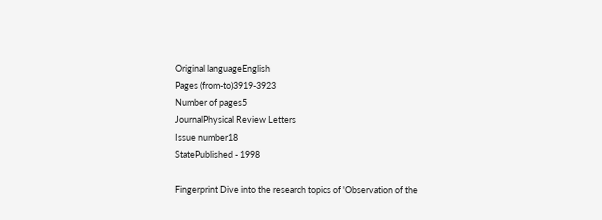Original languageEnglish
Pages (from-to)3919-3923
Number of pages5
JournalPhysical Review Letters
Issue number18
StatePublished - 1998

Fingerprint Dive into the research topics of 'Observation of the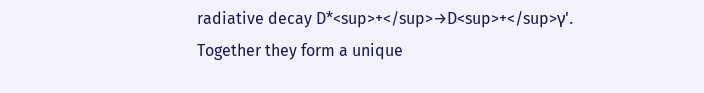radiative decay D*<sup>+</sup>→D<sup>+</sup>γ'. Together they form a unique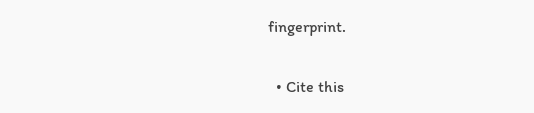fingerprint.

  • Cite this